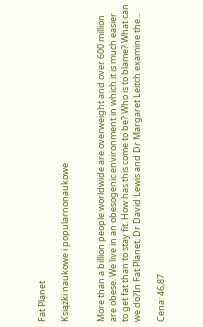Fat Planet

Książki naukowe i popularnonaukowe


More than a billion people worldwide are overweight and over 600 million are obese. We live in an obesogenic environment in which it is much easier to get fat than to stay fit. How has this come to be? Who is to blame? What can we do?In Fat Planet, Dr David Lewis and Dr Margaret Leitch examine the...

Cena: 46,87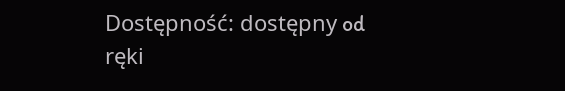Dostępność: dostępny od ręki